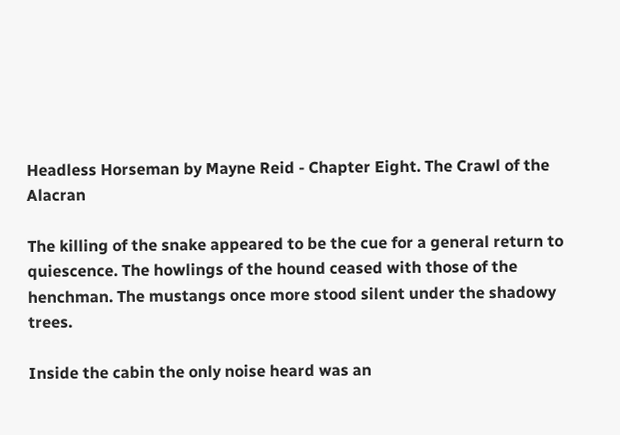Headless Horseman by Mayne Reid - Chapter Eight. The Crawl of the Alacran

The killing of the snake appeared to be the cue for a general return to quiescence. The howlings of the hound ceased with those of the henchman. The mustangs once more stood silent under the shadowy trees.

Inside the cabin the only noise heard was an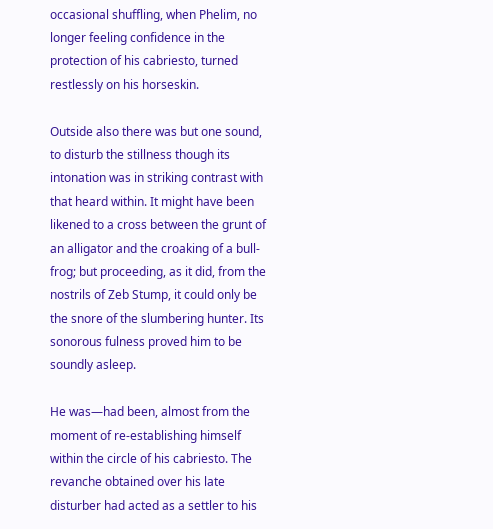occasional shuffling, when Phelim, no longer feeling confidence in the protection of his cabriesto, turned restlessly on his horseskin.

Outside also there was but one sound, to disturb the stillness though its intonation was in striking contrast with that heard within. It might have been likened to a cross between the grunt of an alligator and the croaking of a bull-frog; but proceeding, as it did, from the nostrils of Zeb Stump, it could only be the snore of the slumbering hunter. Its sonorous fulness proved him to be soundly asleep.

He was—had been, almost from the moment of re-establishing himself within the circle of his cabriesto. The revanche obtained over his late disturber had acted as a settler to his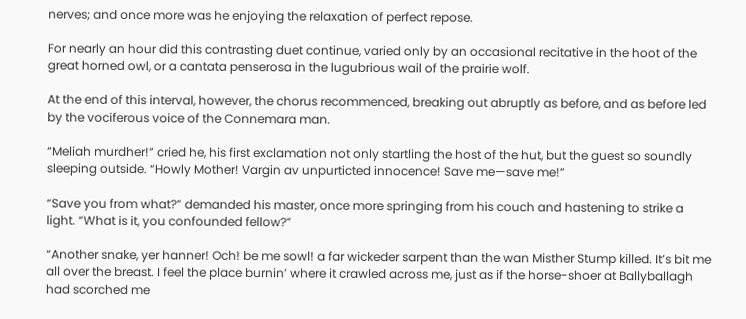nerves; and once more was he enjoying the relaxation of perfect repose.

For nearly an hour did this contrasting duet continue, varied only by an occasional recitative in the hoot of the great horned owl, or a cantata penserosa in the lugubrious wail of the prairie wolf.

At the end of this interval, however, the chorus recommenced, breaking out abruptly as before, and as before led by the vociferous voice of the Connemara man.

“Meliah murdher!” cried he, his first exclamation not only startling the host of the hut, but the guest so soundly sleeping outside. “Howly Mother! Vargin av unpurticted innocence! Save me—save me!”

“Save you from what?” demanded his master, once more springing from his couch and hastening to strike a light. “What is it, you confounded fellow?”

“Another snake, yer hanner! Och! be me sowl! a far wickeder sarpent than the wan Misther Stump killed. It’s bit me all over the breast. I feel the place burnin’ where it crawled across me, just as if the horse-shoer at Ballyballagh had scorched me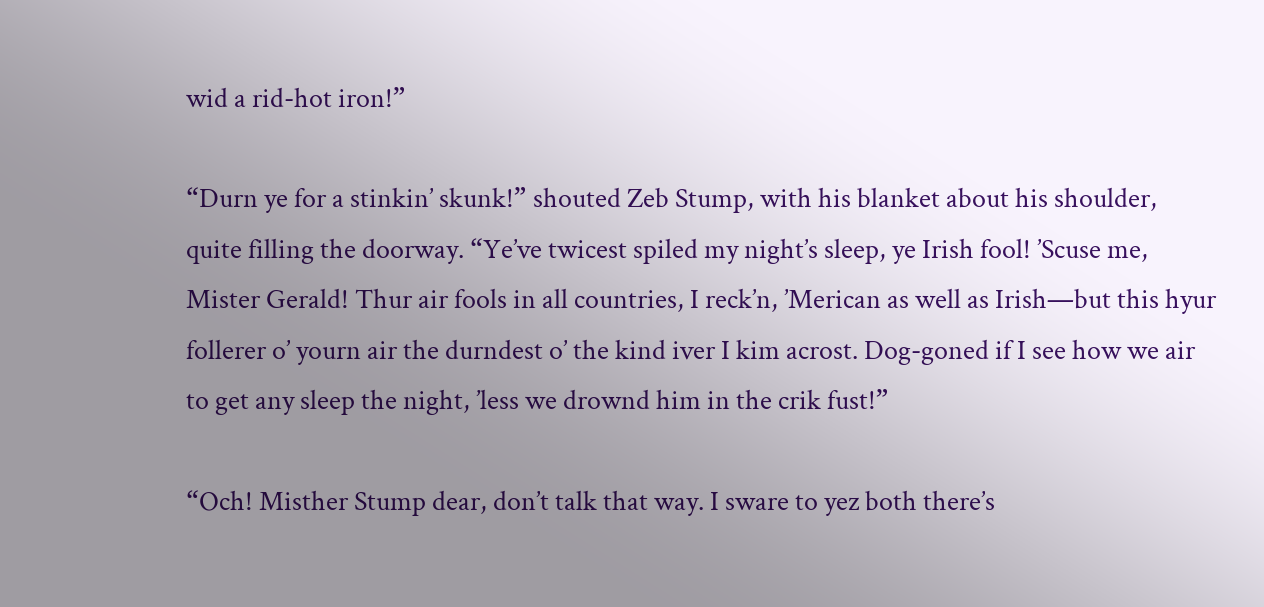wid a rid-hot iron!”

“Durn ye for a stinkin’ skunk!” shouted Zeb Stump, with his blanket about his shoulder, quite filling the doorway. “Ye’ve twicest spiled my night’s sleep, ye Irish fool! ’Scuse me, Mister Gerald! Thur air fools in all countries, I reck’n, ’Merican as well as Irish—but this hyur follerer o’ yourn air the durndest o’ the kind iver I kim acrost. Dog-goned if I see how we air to get any sleep the night, ’less we drownd him in the crik fust!”

“Och! Misther Stump dear, don’t talk that way. I sware to yez both there’s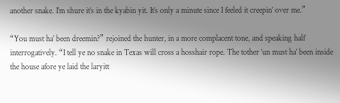another snake. I’m shure it’s in the kyabin yit. It’s only a minute since I feeled it creepin’ over me.”

“You must ha’ been dreemin?” rejoined the hunter, in a more complacent tone, and speaking half interrogatively. “I tell ye no snake in Texas will cross a hosshair rope. The tother ’un must ha’ been inside the house afore ye laid the laryitt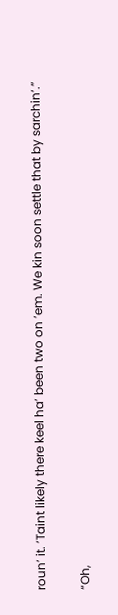roun’ it. ’Taint likely there keel ha’ been two on ’em. We kin soon settle that by sarchin’.”

“Oh,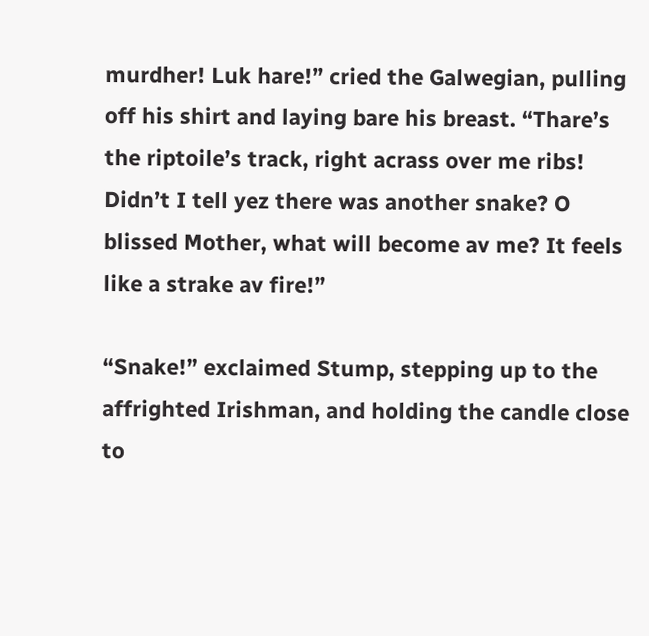murdher! Luk hare!” cried the Galwegian, pulling off his shirt and laying bare his breast. “Thare’s the riptoile’s track, right acrass over me ribs! Didn’t I tell yez there was another snake? O blissed Mother, what will become av me? It feels like a strake av fire!”

“Snake!” exclaimed Stump, stepping up to the affrighted Irishman, and holding the candle close to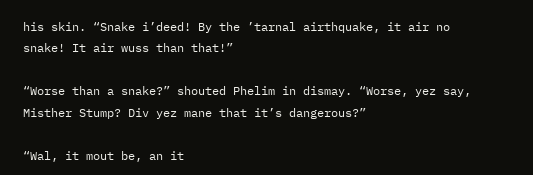his skin. “Snake i’deed! By the ’tarnal airthquake, it air no snake! It air wuss than that!”

“Worse than a snake?” shouted Phelim in dismay. “Worse, yez say, Misther Stump? Div yez mane that it’s dangerous?”

“Wal, it mout be, an it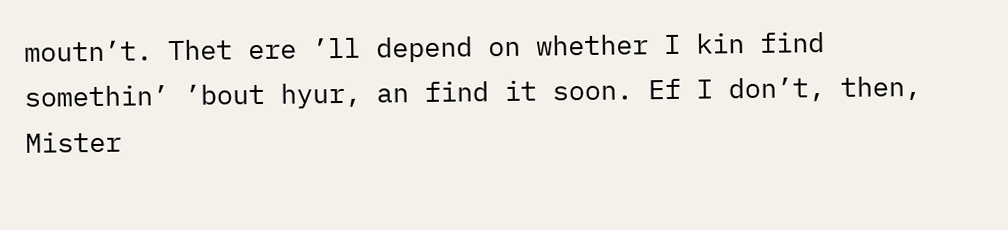moutn’t. Thet ere ’ll depend on whether I kin find somethin’ ’bout hyur, an find it soon. Ef I don’t, then, Mister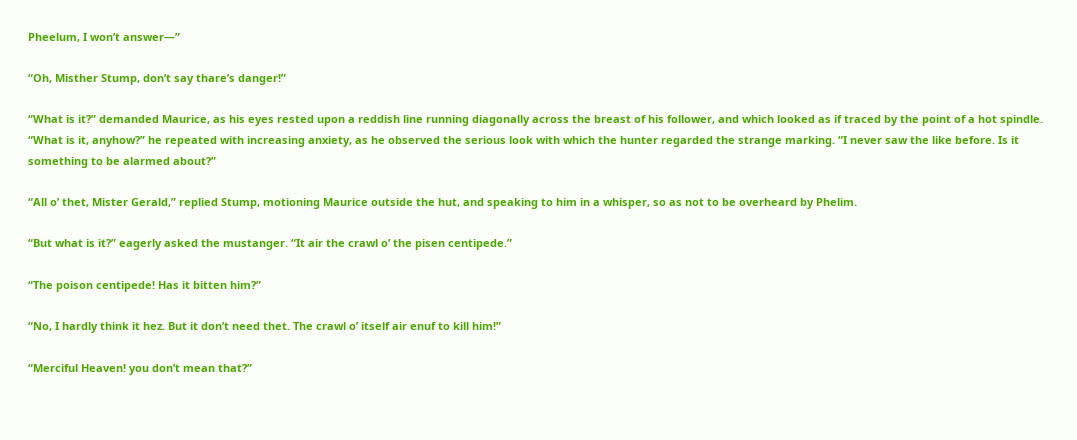Pheelum, I won’t answer—”

“Oh, Misther Stump, don’t say thare’s danger!”

“What is it?” demanded Maurice, as his eyes rested upon a reddish line running diagonally across the breast of his follower, and which looked as if traced by the point of a hot spindle. “What is it, anyhow?” he repeated with increasing anxiety, as he observed the serious look with which the hunter regarded the strange marking. “I never saw the like before. Is it something to be alarmed about?”

“All o’ thet, Mister Gerald,” replied Stump, motioning Maurice outside the hut, and speaking to him in a whisper, so as not to be overheard by Phelim.

“But what is it?” eagerly asked the mustanger. “It air the crawl o’ the pisen centipede.”

“The poison centipede! Has it bitten him?”

“No, I hardly think it hez. But it don’t need thet. The crawl o’ itself air enuf to kill him!”

“Merciful Heaven! you don’t mean that?”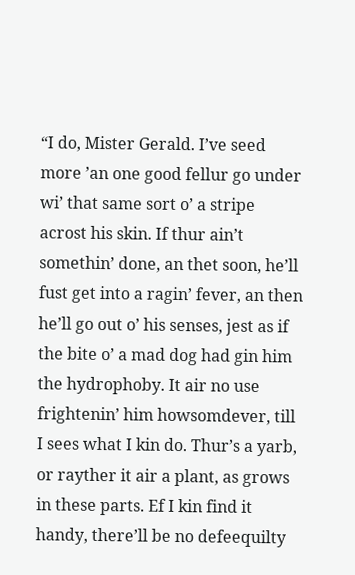“I do, Mister Gerald. I’ve seed more ’an one good fellur go under wi’ that same sort o’ a stripe acrost his skin. If thur ain’t somethin’ done, an thet soon, he’ll fust get into a ragin’ fever, an then he’ll go out o’ his senses, jest as if the bite o’ a mad dog had gin him the hydrophoby. It air no use frightenin’ him howsomdever, till I sees what I kin do. Thur’s a yarb, or rayther it air a plant, as grows in these parts. Ef I kin find it handy, there’ll be no defeequilty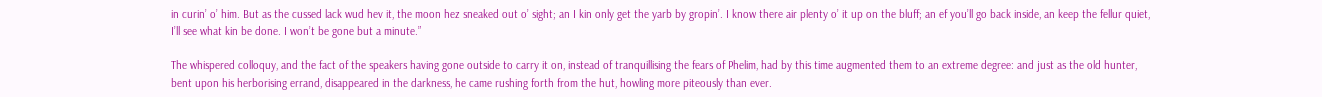in curin’ o’ him. But as the cussed lack wud hev it, the moon hez sneaked out o’ sight; an I kin only get the yarb by gropin’. I know there air plenty o’ it up on the bluff; an ef you’ll go back inside, an keep the fellur quiet, I’ll see what kin be done. I won’t be gone but a minute.”

The whispered colloquy, and the fact of the speakers having gone outside to carry it on, instead of tranquillising the fears of Phelim, had by this time augmented them to an extreme degree: and just as the old hunter, bent upon his herborising errand, disappeared in the darkness, he came rushing forth from the hut, howling more piteously than ever.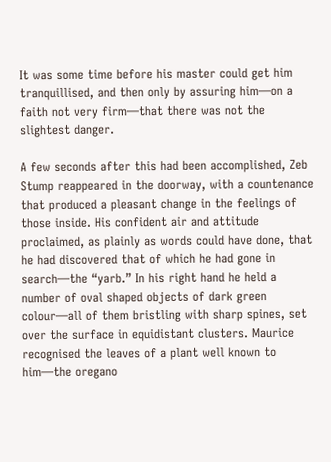It was some time before his master could get him tranquillised, and then only by assuring him—on a faith not very firm—that there was not the slightest danger.

A few seconds after this had been accomplished, Zeb Stump reappeared in the doorway, with a countenance that produced a pleasant change in the feelings of those inside. His confident air and attitude proclaimed, as plainly as words could have done, that he had discovered that of which he had gone in search—the “yarb.” In his right hand he held a number of oval shaped objects of dark green colour—all of them bristling with sharp spines, set over the surface in equidistant clusters. Maurice recognised the leaves of a plant well known to him—the oregano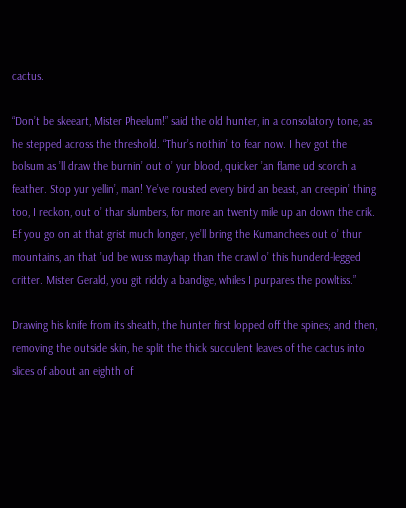cactus.

“Don’t be skeeart, Mister Pheelum!” said the old hunter, in a consolatory tone, as he stepped across the threshold. “Thur’s nothin’ to fear now. I hev got the bolsum as ’ll draw the burnin’ out o’ yur blood, quicker ’an flame ud scorch a feather. Stop yur yellin’, man! Ye’ve rousted every bird an beast, an creepin’ thing too, I reckon, out o’ thar slumbers, for more an twenty mile up an down the crik. Ef you go on at that grist much longer, ye’ll bring the Kumanchees out o’ thur mountains, an that ’ud be wuss mayhap than the crawl o’ this hunderd-legged critter. Mister Gerald, you git riddy a bandige, whiles I purpares the powltiss.”

Drawing his knife from its sheath, the hunter first lopped off the spines; and then, removing the outside skin, he split the thick succulent leaves of the cactus into slices of about an eighth of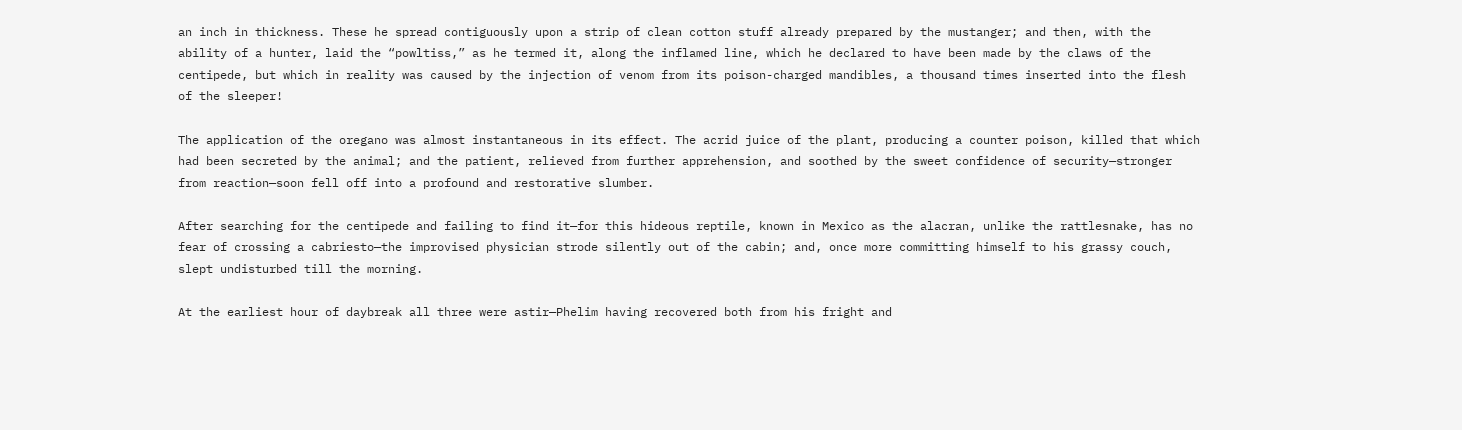an inch in thickness. These he spread contiguously upon a strip of clean cotton stuff already prepared by the mustanger; and then, with the ability of a hunter, laid the “powltiss,” as he termed it, along the inflamed line, which he declared to have been made by the claws of the centipede, but which in reality was caused by the injection of venom from its poison-charged mandibles, a thousand times inserted into the flesh of the sleeper!

The application of the oregano was almost instantaneous in its effect. The acrid juice of the plant, producing a counter poison, killed that which had been secreted by the animal; and the patient, relieved from further apprehension, and soothed by the sweet confidence of security—stronger from reaction—soon fell off into a profound and restorative slumber.

After searching for the centipede and failing to find it—for this hideous reptile, known in Mexico as the alacran, unlike the rattlesnake, has no fear of crossing a cabriesto—the improvised physician strode silently out of the cabin; and, once more committing himself to his grassy couch, slept undisturbed till the morning.

At the earliest hour of daybreak all three were astir—Phelim having recovered both from his fright and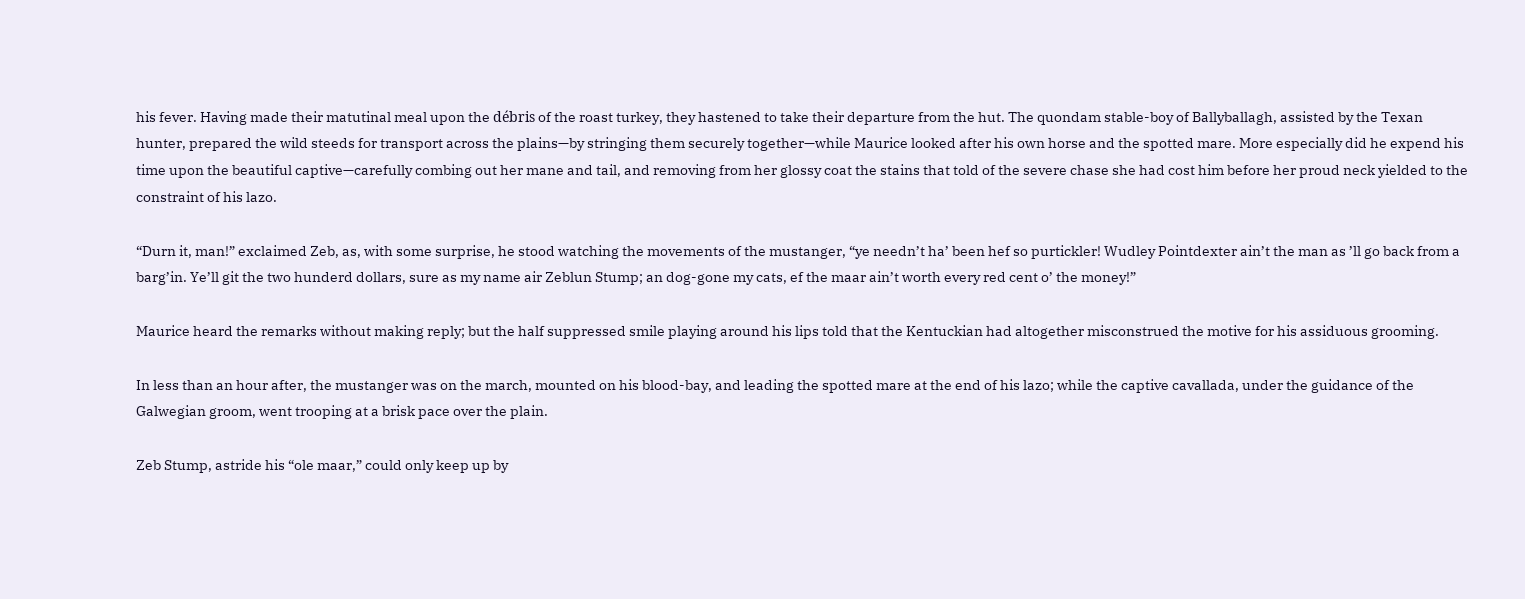his fever. Having made their matutinal meal upon the débris of the roast turkey, they hastened to take their departure from the hut. The quondam stable-boy of Ballyballagh, assisted by the Texan hunter, prepared the wild steeds for transport across the plains—by stringing them securely together—while Maurice looked after his own horse and the spotted mare. More especially did he expend his time upon the beautiful captive—carefully combing out her mane and tail, and removing from her glossy coat the stains that told of the severe chase she had cost him before her proud neck yielded to the constraint of his lazo.

“Durn it, man!” exclaimed Zeb, as, with some surprise, he stood watching the movements of the mustanger, “ye needn’t ha’ been hef so purtickler! Wudley Pointdexter ain’t the man as ’ll go back from a barg’in. Ye’ll git the two hunderd dollars, sure as my name air Zeblun Stump; an dog-gone my cats, ef the maar ain’t worth every red cent o’ the money!”

Maurice heard the remarks without making reply; but the half suppressed smile playing around his lips told that the Kentuckian had altogether misconstrued the motive for his assiduous grooming.

In less than an hour after, the mustanger was on the march, mounted on his blood-bay, and leading the spotted mare at the end of his lazo; while the captive cavallada, under the guidance of the Galwegian groom, went trooping at a brisk pace over the plain.

Zeb Stump, astride his “ole maar,” could only keep up by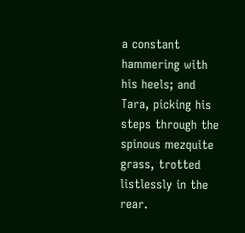a constant hammering with his heels; and Tara, picking his steps through the spinous mezquite grass, trotted listlessly in the rear.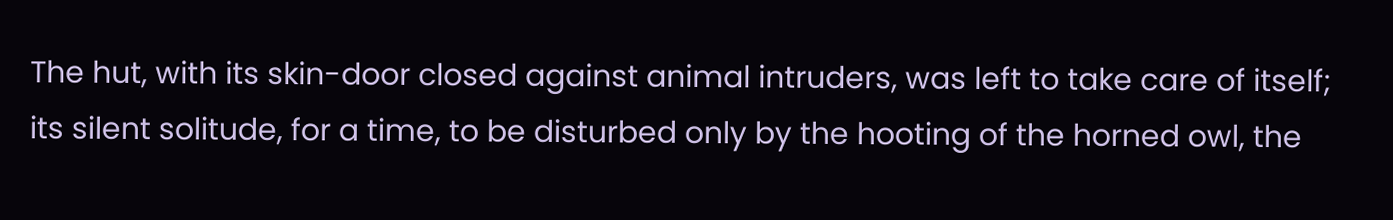The hut, with its skin-door closed against animal intruders, was left to take care of itself; its silent solitude, for a time, to be disturbed only by the hooting of the horned owl, the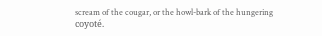scream of the cougar, or the howl-bark of the hungering coyoté.